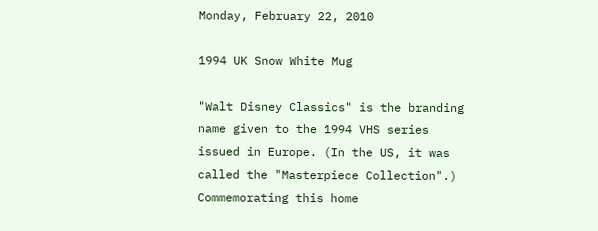Monday, February 22, 2010

1994 UK Snow White Mug

"Walt Disney Classics" is the branding name given to the 1994 VHS series issued in Europe. (In the US, it was called the "Masterpiece Collection".) Commemorating this home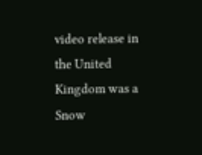video release in the United Kingdom was a Snow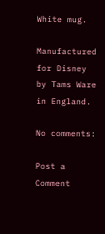White mug.

Manufactured for Disney by Tams Ware in England.

No comments:

Post a Comment